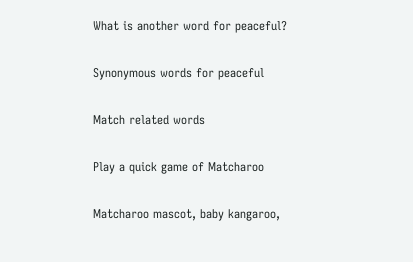What is another word for peaceful?

Synonymous words for peaceful

Match related words

Play a quick game of Matcharoo

Matcharoo mascot, baby kangaroo,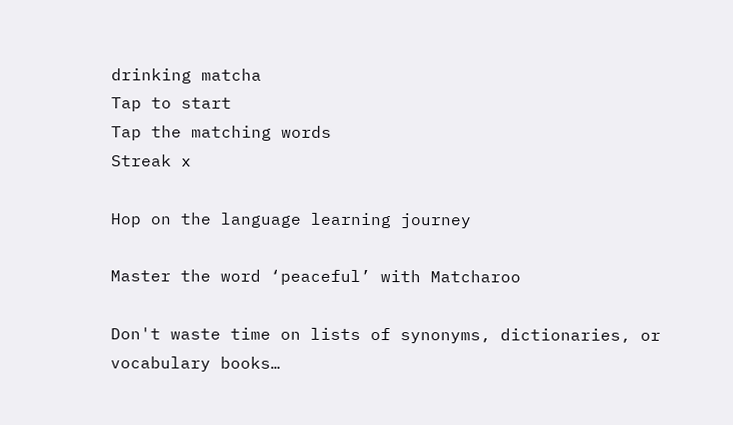drinking matcha
Tap to start
Tap the matching words
Streak x

Hop on the language learning journey

Master the word ‘peaceful’ with Matcharoo

Don't waste time on lists of synonyms, dictionaries, or vocabulary books…